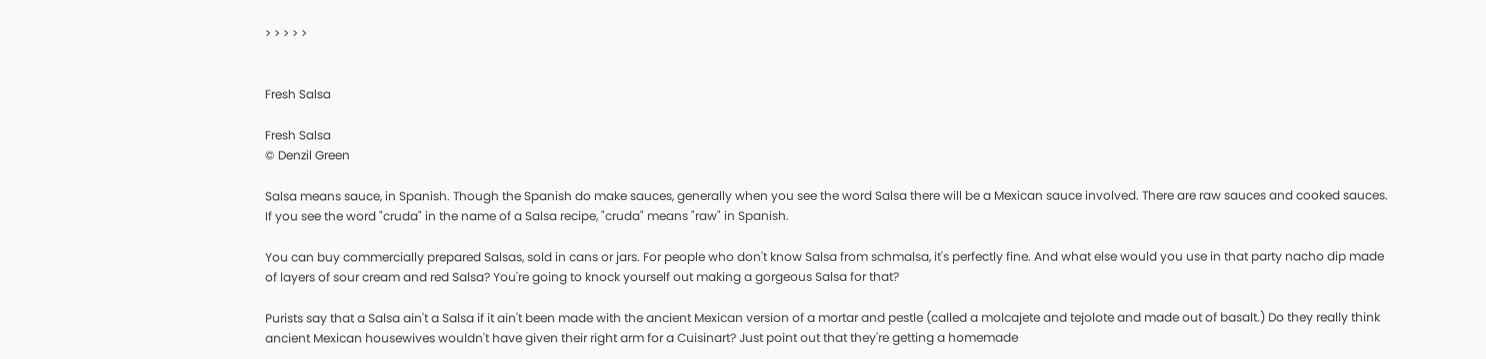> > > > >


Fresh Salsa

Fresh Salsa
© Denzil Green

Salsa means sauce, in Spanish. Though the Spanish do make sauces, generally when you see the word Salsa there will be a Mexican sauce involved. There are raw sauces and cooked sauces. If you see the word "cruda" in the name of a Salsa recipe, "cruda" means "raw" in Spanish.

You can buy commercially prepared Salsas, sold in cans or jars. For people who don't know Salsa from schmalsa, it's perfectly fine. And what else would you use in that party nacho dip made of layers of sour cream and red Salsa? You're going to knock yourself out making a gorgeous Salsa for that?

Purists say that a Salsa ain't a Salsa if it ain't been made with the ancient Mexican version of a mortar and pestle (called a molcajete and tejolote and made out of basalt.) Do they really think ancient Mexican housewives wouldn't have given their right arm for a Cuisinart? Just point out that they're getting a homemade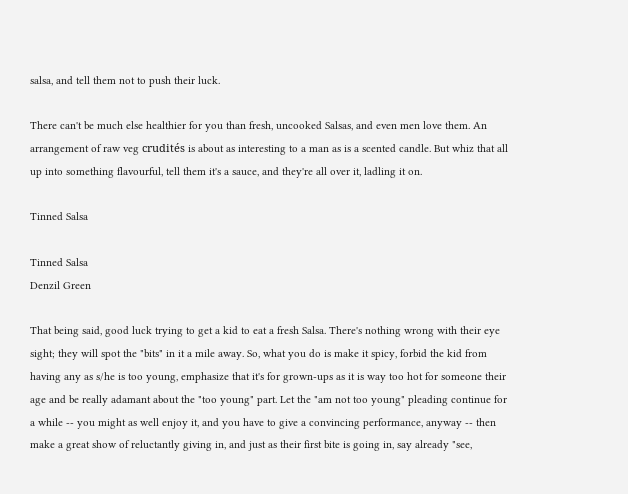salsa, and tell them not to push their luck.

There can't be much else healthier for you than fresh, uncooked Salsas, and even men love them. An arrangement of raw veg crudités is about as interesting to a man as is a scented candle. But whiz that all up into something flavourful, tell them it's a sauce, and they're all over it, ladling it on.

Tinned Salsa

Tinned Salsa
Denzil Green

That being said, good luck trying to get a kid to eat a fresh Salsa. There's nothing wrong with their eye sight; they will spot the "bits" in it a mile away. So, what you do is make it spicy, forbid the kid from having any as s/he is too young, emphasize that it's for grown-ups as it is way too hot for someone their age and be really adamant about the "too young" part. Let the "am not too young" pleading continue for a while -- you might as well enjoy it, and you have to give a convincing performance, anyway -- then make a great show of reluctantly giving in, and just as their first bite is going in, say already "see,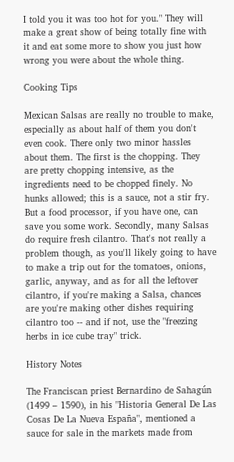I told you it was too hot for you." They will make a great show of being totally fine with it and eat some more to show you just how wrong you were about the whole thing.

Cooking Tips

Mexican Salsas are really no trouble to make, especially as about half of them you don't even cook. There only two minor hassles about them. The first is the chopping. They are pretty chopping intensive, as the ingredients need to be chopped finely. No hunks allowed; this is a sauce, not a stir fry. But a food processor, if you have one, can save you some work. Secondly, many Salsas do require fresh cilantro. That's not really a problem though, as you'll likely going to have to make a trip out for the tomatoes, onions, garlic, anyway, and as for all the leftover cilantro, if you're making a Salsa, chances are you're making other dishes requiring cilantro too -- and if not, use the "freezing herbs in ice cube tray" trick.

History Notes

The Franciscan priest Bernardino de Sahagún (1499 – 1590), in his "Historia General De Las Cosas De La Nueva España", mentioned a sauce for sale in the markets made from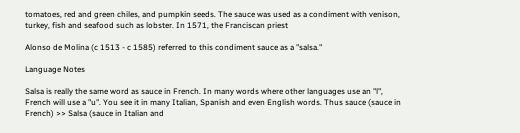tomatoes, red and green chiles, and pumpkin seeds. The sauce was used as a condiment with venison, turkey, fish and seafood such as lobster. In 1571, the Franciscan priest

Alonso de Molina (c 1513 - c 1585) referred to this condiment sauce as a "salsa."

Language Notes

Salsa is really the same word as sauce in French. In many words where other languages use an "l", French will use a "u". You see it in many Italian, Spanish and even English words. Thus sauce (sauce in French) >> Salsa (sauce in Italian and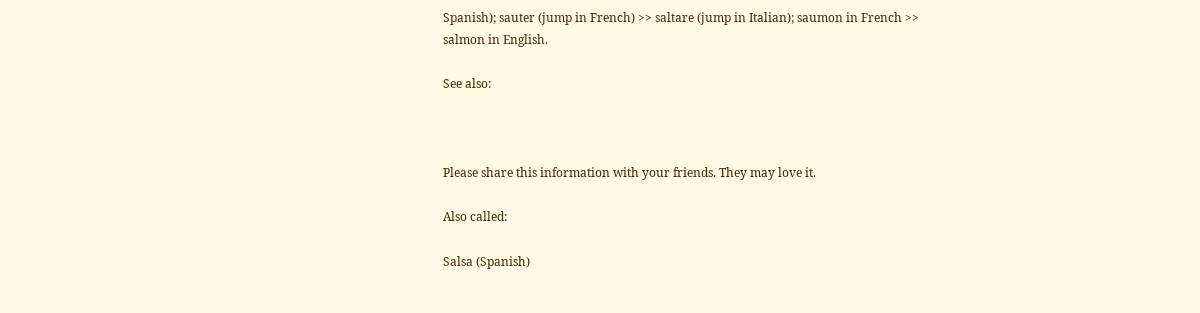Spanish); sauter (jump in French) >> saltare (jump in Italian); saumon in French >> salmon in English.

See also:



Please share this information with your friends. They may love it.

Also called:

Salsa (Spanish)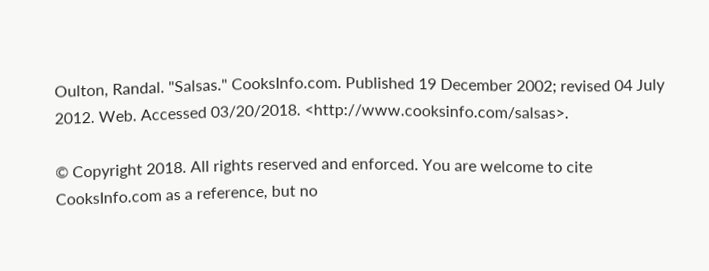Oulton, Randal. "Salsas." CooksInfo.com. Published 19 December 2002; revised 04 July 2012. Web. Accessed 03/20/2018. <http://www.cooksinfo.com/salsas>.

© Copyright 2018. All rights reserved and enforced. You are welcome to cite CooksInfo.com as a reference, but no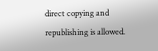direct copying and republishing is allowed.